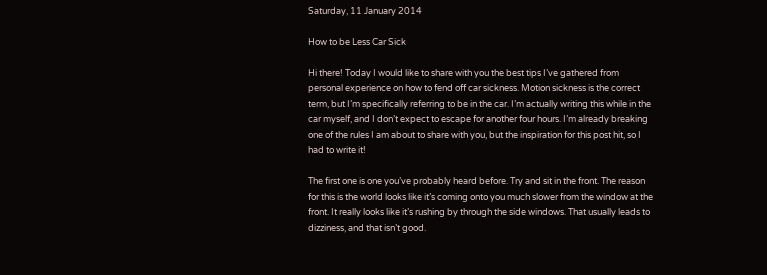Saturday, 11 January 2014

How to be Less Car Sick

Hi there! Today I would like to share with you the best tips I’ve gathered from personal experience on how to fend off car sickness. Motion sickness is the correct term, but I’m specifically referring to be in the car. I’m actually writing this while in the car myself, and I don’t expect to escape for another four hours. I’m already breaking one of the rules I am about to share with you, but the inspiration for this post hit, so I had to write it!

The first one is one you’ve probably heard before. Try and sit in the front. The reason for this is the world looks like it’s coming onto you much slower from the window at the front. It really looks like it’s rushing by through the side windows. That usually leads to dizziness, and that isn’t good.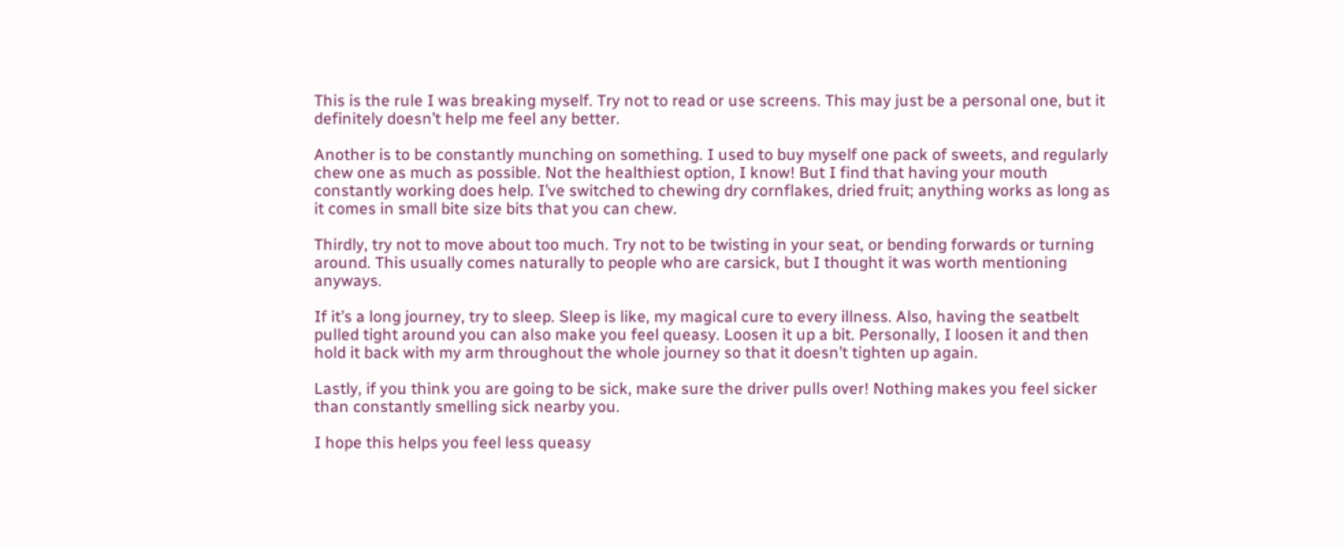This is the rule I was breaking myself. Try not to read or use screens. This may just be a personal one, but it definitely doesn’t help me feel any better.

Another is to be constantly munching on something. I used to buy myself one pack of sweets, and regularly chew one as much as possible. Not the healthiest option, I know! But I find that having your mouth constantly working does help. I’ve switched to chewing dry cornflakes, dried fruit; anything works as long as it comes in small bite size bits that you can chew.

Thirdly, try not to move about too much. Try not to be twisting in your seat, or bending forwards or turning around. This usually comes naturally to people who are carsick, but I thought it was worth mentioning anyways.

If it’s a long journey, try to sleep. Sleep is like, my magical cure to every illness. Also, having the seatbelt pulled tight around you can also make you feel queasy. Loosen it up a bit. Personally, I loosen it and then hold it back with my arm throughout the whole journey so that it doesn’t tighten up again.

Lastly, if you think you are going to be sick, make sure the driver pulls over! Nothing makes you feel sicker than constantly smelling sick nearby you.

I hope this helps you feel less queasy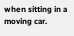when sitting in a moving car.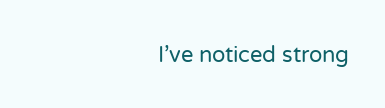I’ve noticed strong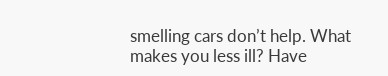smelling cars don’t help. What makes you less ill? Have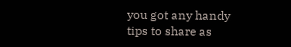you got any handy tips to share as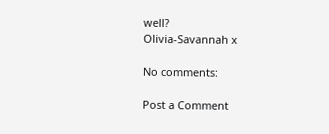well?
Olivia-Savannah x

No comments:

Post a Comment